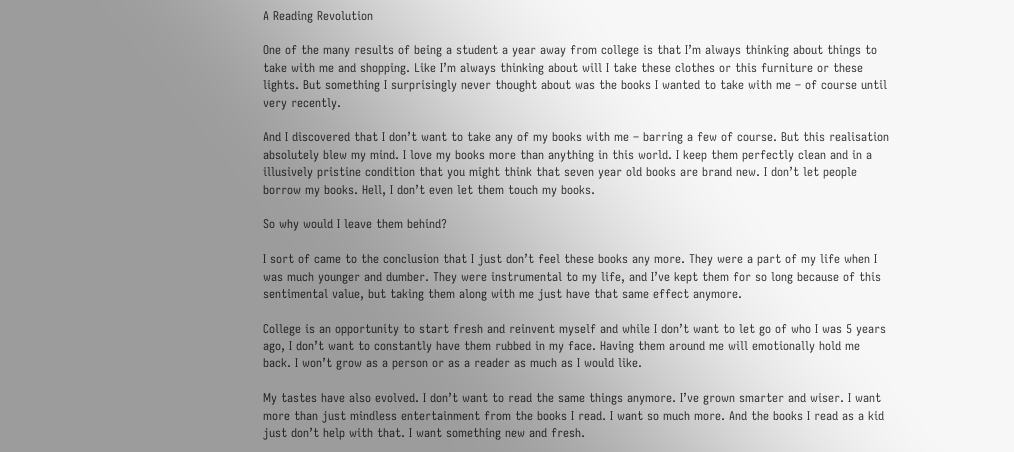A Reading Revolution

One of the many results of being a student a year away from college is that I’m always thinking about things to take with me and shopping. Like I’m always thinking about will I take these clothes or this furniture or these lights. But something I surprisingly never thought about was the books I wanted to take with me – of course until very recently.

And I discovered that I don’t want to take any of my books with me – barring a few of course. But this realisation absolutely blew my mind. I love my books more than anything in this world. I keep them perfectly clean and in a illusively pristine condition that you might think that seven year old books are brand new. I don’t let people borrow my books. Hell, I don’t even let them touch my books.

So why would I leave them behind?

I sort of came to the conclusion that I just don’t feel these books any more. They were a part of my life when I was much younger and dumber. They were instrumental to my life, and I’ve kept them for so long because of this sentimental value, but taking them along with me just have that same effect anymore.

College is an opportunity to start fresh and reinvent myself and while I don’t want to let go of who I was 5 years ago, I don’t want to constantly have them rubbed in my face. Having them around me will emotionally hold me back. I won’t grow as a person or as a reader as much as I would like.

My tastes have also evolved. I don’t want to read the same things anymore. I’ve grown smarter and wiser. I want more than just mindless entertainment from the books I read. I want so much more. And the books I read as a kid just don’t help with that. I want something new and fresh.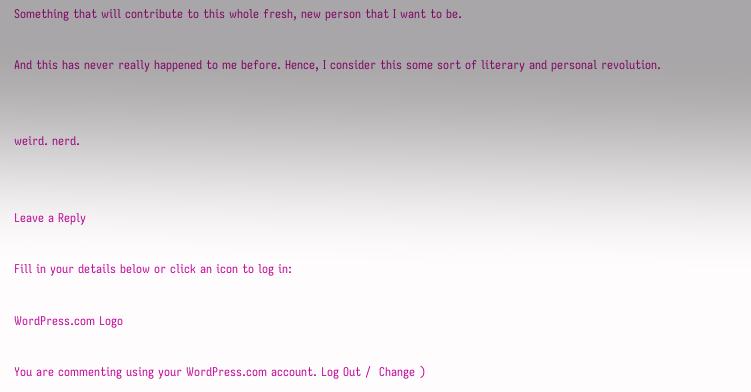Something that will contribute to this whole fresh, new person that I want to be.

And this has never really happened to me before. Hence, I consider this some sort of literary and personal revolution.


weird. nerd.


Leave a Reply

Fill in your details below or click an icon to log in:

WordPress.com Logo

You are commenting using your WordPress.com account. Log Out /  Change )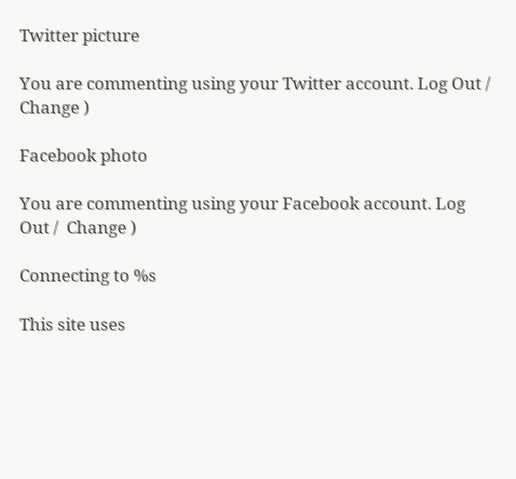Twitter picture

You are commenting using your Twitter account. Log Out /  Change )

Facebook photo

You are commenting using your Facebook account. Log Out /  Change )

Connecting to %s

This site uses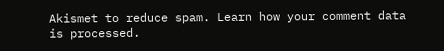Akismet to reduce spam. Learn how your comment data is processed.